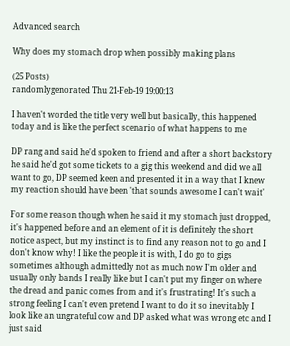Advanced search

Why does my stomach drop when possibly making plans

(25 Posts)
randomlygenorated Thu 21-Feb-19 19:00:13

I haven't worded the title very well but basically, this happened today and is like the perfect scenario of what happens to me

DP rang and said he'd spoken to friend and after a short backstory he said he'd got some tickets to a gig this weekend and did we all want to go, DP seemed keen and presented it in a way that I knew my reaction should have been 'that sounds awesome I can't wait'

For some reason though when he said it my stomach just dropped, it's happened before and an element of it is definitely the short notice aspect, but my instinct is to find any reason not to go and I don't know why! I like the people it is with, I do go to gigs sometimes although admittedly not as much now I'm older and usually only bands I really like but I can't put my finger on where the dread and panic comes from and it's frustrating! It's such a strong feeling I can't even pretend I want to do it so inevitably I look like an ungrateful cow and DP asked what was wrong etc and I just said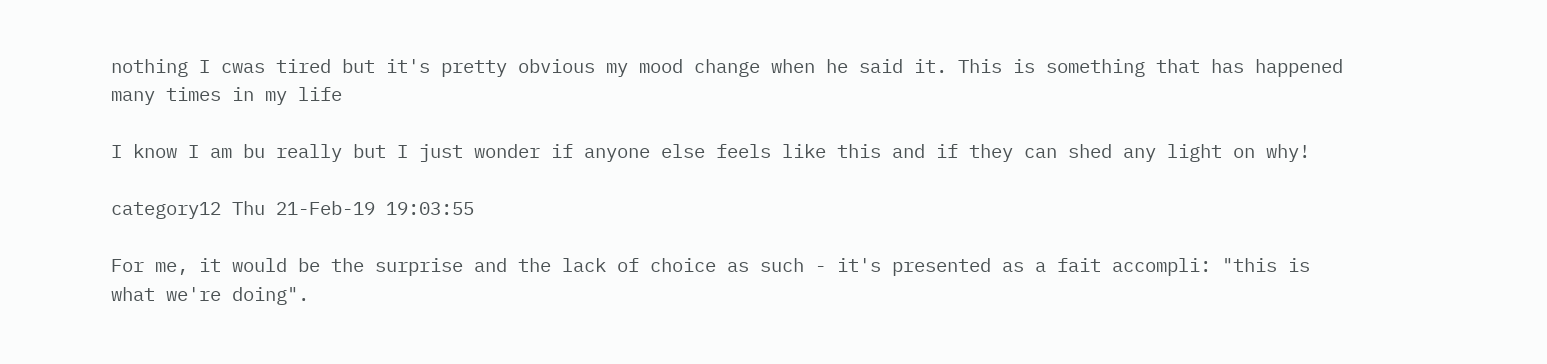nothing I cwas tired but it's pretty obvious my mood change when he said it. This is something that has happened many times in my life

I know I am bu really but I just wonder if anyone else feels like this and if they can shed any light on why!

category12 Thu 21-Feb-19 19:03:55

For me, it would be the surprise and the lack of choice as such - it's presented as a fait accompli: "this is what we're doing".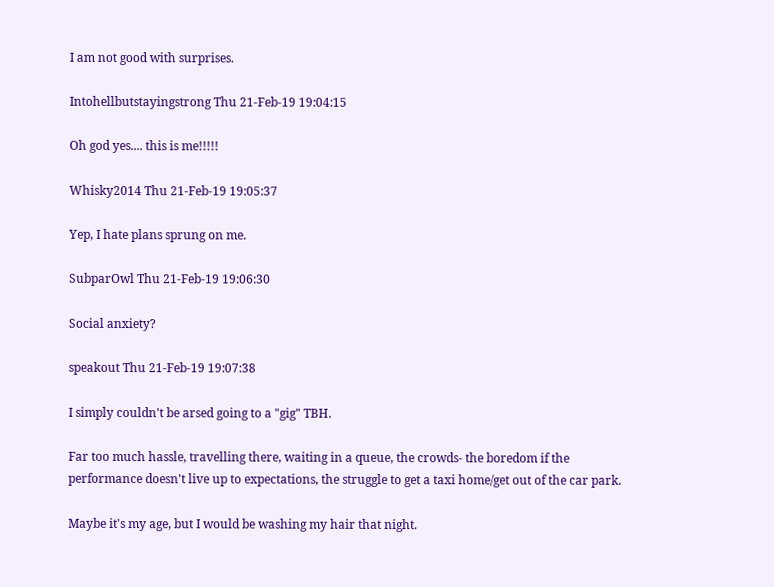I am not good with surprises.

Intohellbutstayingstrong Thu 21-Feb-19 19:04:15

Oh god yes.... this is me!!!!!

Whisky2014 Thu 21-Feb-19 19:05:37

Yep, I hate plans sprung on me.

SubparOwl Thu 21-Feb-19 19:06:30

Social anxiety?

speakout Thu 21-Feb-19 19:07:38

I simply couldn't be arsed going to a "gig" TBH.

Far too much hassle, travelling there, waiting in a queue, the crowds- the boredom if the performance doesn't live up to expectations, the struggle to get a taxi home/get out of the car park.

Maybe it's my age, but I would be washing my hair that night.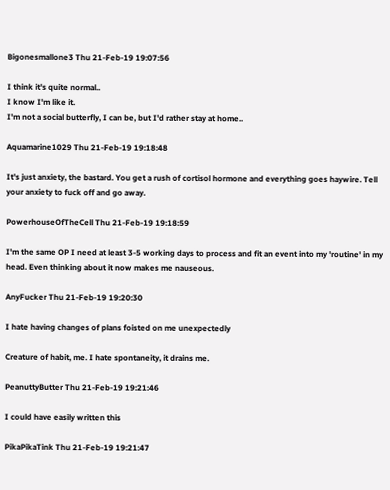Bigonesmallone3 Thu 21-Feb-19 19:07:56

I think it's quite normal..
I know I'm like it.
I'm not a social butterfly, I can be, but I'd rather stay at home..

Aquamarine1029 Thu 21-Feb-19 19:18:48

It's just anxiety, the bastard. You get a rush of cortisol hormone and everything goes haywire. Tell your anxiety to fuck off and go away.

PowerhouseOfTheCell Thu 21-Feb-19 19:18:59

I'm the same OP I need at least 3-5 working days to process and fit an event into my 'routine' in my head. Even thinking about it now makes me nauseous.

AnyFucker Thu 21-Feb-19 19:20:30

I hate having changes of plans foisted on me unexpectedly

Creature of habit, me. I hate spontaneity, it drains me.

PeanuttyButter Thu 21-Feb-19 19:21:46

I could have easily written this

PikaPikaTink Thu 21-Feb-19 19:21:47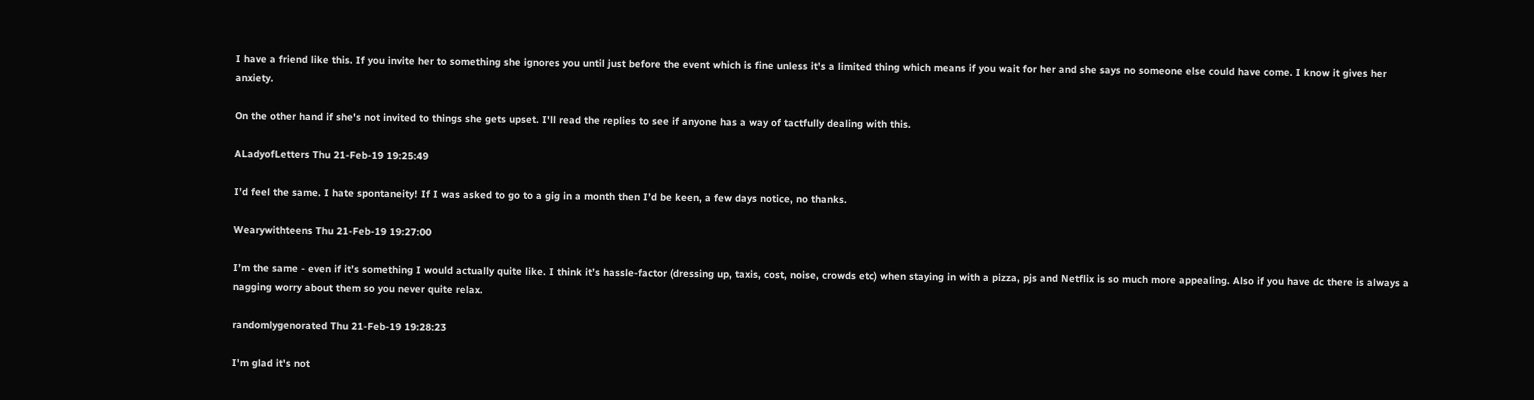I have a friend like this. If you invite her to something she ignores you until just before the event which is fine unless it's a limited thing which means if you wait for her and she says no someone else could have come. I know it gives her anxiety.

On the other hand if she's not invited to things she gets upset. I'll read the replies to see if anyone has a way of tactfully dealing with this.

ALadyofLetters Thu 21-Feb-19 19:25:49

I’d feel the same. I hate spontaneity! If I was asked to go to a gig in a month then I’d be keen, a few days notice, no thanks.

Wearywithteens Thu 21-Feb-19 19:27:00

I’m the same - even if it’s something I would actually quite like. I think it’s hassle-factor (dressing up, taxis, cost, noise, crowds etc) when staying in with a pizza, pjs and Netflix is so much more appealing. Also if you have dc there is always a nagging worry about them so you never quite relax.

randomlygenorated Thu 21-Feb-19 19:28:23

I'm glad it's not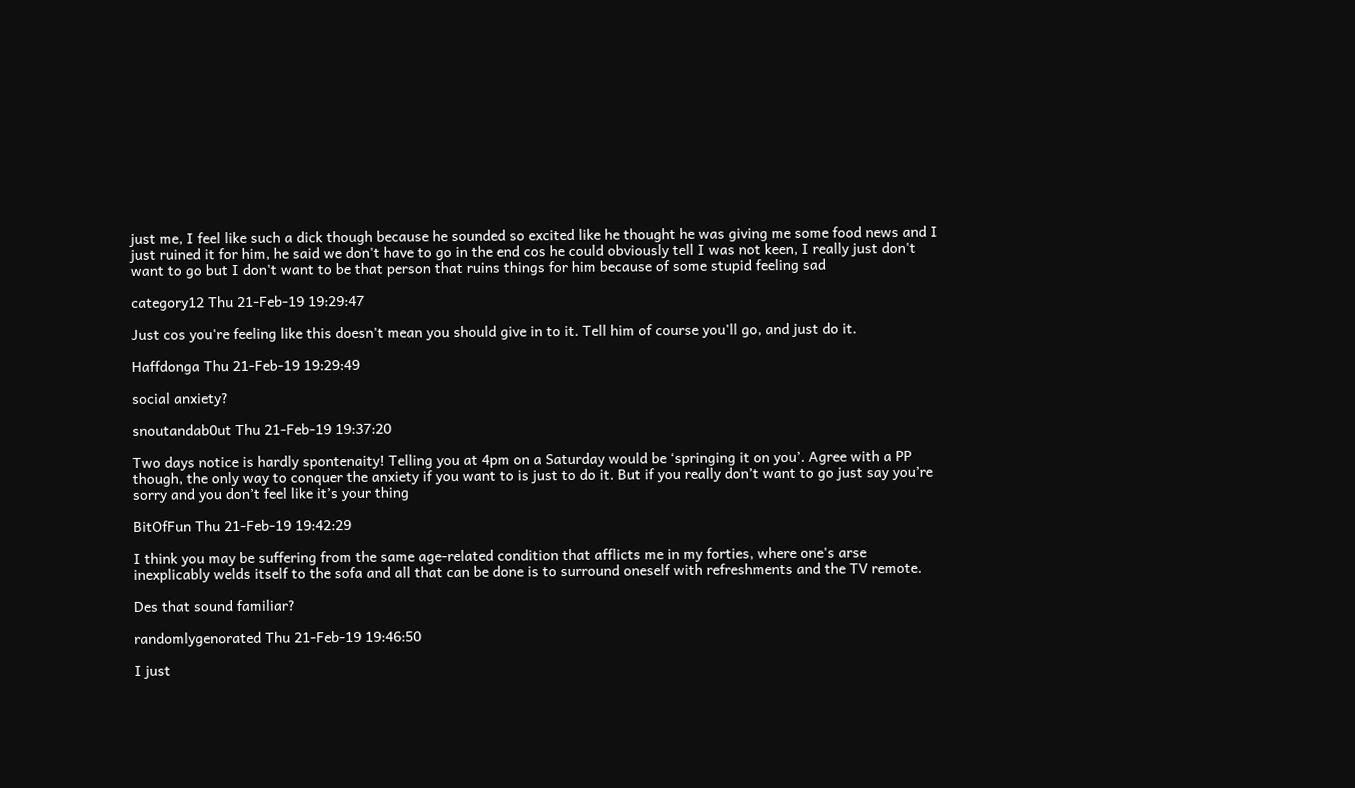just me, I feel like such a dick though because he sounded so excited like he thought he was giving me some food news and I just ruined it for him, he said we don't have to go in the end cos he could obviously tell I was not keen, I really just don't want to go but I don't want to be that person that ruins things for him because of some stupid feeling sad

category12 Thu 21-Feb-19 19:29:47

Just cos you're feeling like this doesn't mean you should give in to it. Tell him of course you'll go, and just do it.

Haffdonga Thu 21-Feb-19 19:29:49

social anxiety?

snoutandab0ut Thu 21-Feb-19 19:37:20

Two days notice is hardly spontenaity! Telling you at 4pm on a Saturday would be ‘springing it on you’. Agree with a PP though, the only way to conquer the anxiety if you want to is just to do it. But if you really don’t want to go just say you’re sorry and you don’t feel like it’s your thing

BitOfFun Thu 21-Feb-19 19:42:29

I think you may be suffering from the same age-related condition that afflicts me in my forties, where one's arse inexplicably welds itself to the sofa and all that can be done is to surround oneself with refreshments and the TV remote.

Des that sound familiar?

randomlygenorated Thu 21-Feb-19 19:46:50

I just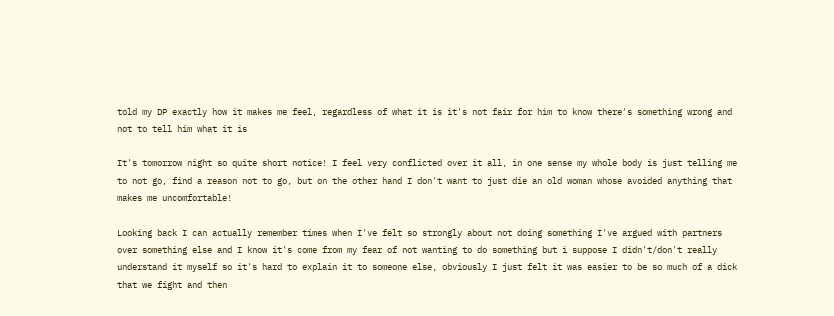told my DP exactly how it makes me feel, regardless of what it is it's not fair for him to know there's something wrong and not to tell him what it is

It's tomorrow night so quite short notice! I feel very conflicted over it all, in one sense my whole body is just telling me to not go, find a reason not to go, but on the other hand I don't want to just die an old woman whose avoided anything that makes me uncomfortable!

Looking back I can actually remember times when I've felt so strongly about not doing something I've argued with partners over something else and I know it's come from my fear of not wanting to do something but i suppose I didn't/don't really understand it myself so it's hard to explain it to someone else, obviously I just felt it was easier to be so much of a dick that we fight and then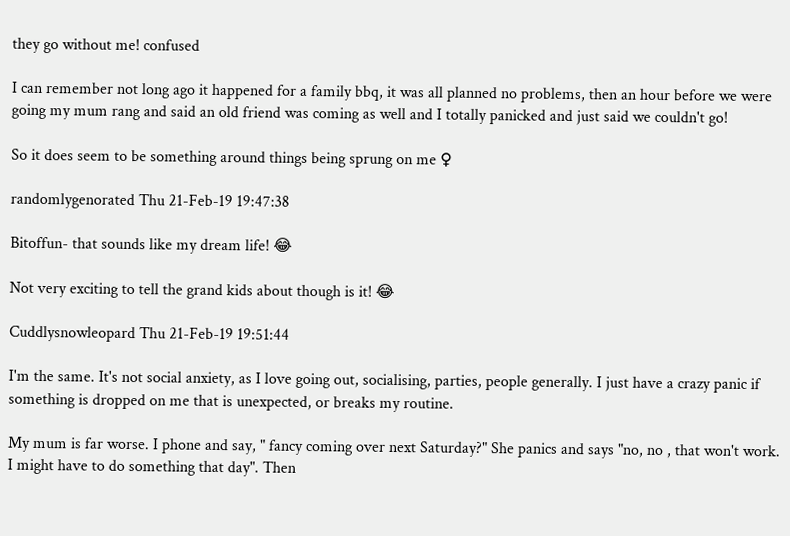they go without me! confused

I can remember not long ago it happened for a family bbq, it was all planned no problems, then an hour before we were going my mum rang and said an old friend was coming as well and I totally panicked and just said we couldn't go!

So it does seem to be something around things being sprung on me ♀

randomlygenorated Thu 21-Feb-19 19:47:38

Bitoffun- that sounds like my dream life! 😂

Not very exciting to tell the grand kids about though is it! 😂

Cuddlysnowleopard Thu 21-Feb-19 19:51:44

I'm the same. It's not social anxiety, as I love going out, socialising, parties, people generally. I just have a crazy panic if something is dropped on me that is unexpected, or breaks my routine.

My mum is far worse. I phone and say, " fancy coming over next Saturday?" She panics and says "no, no , that won't work. I might have to do something that day". Then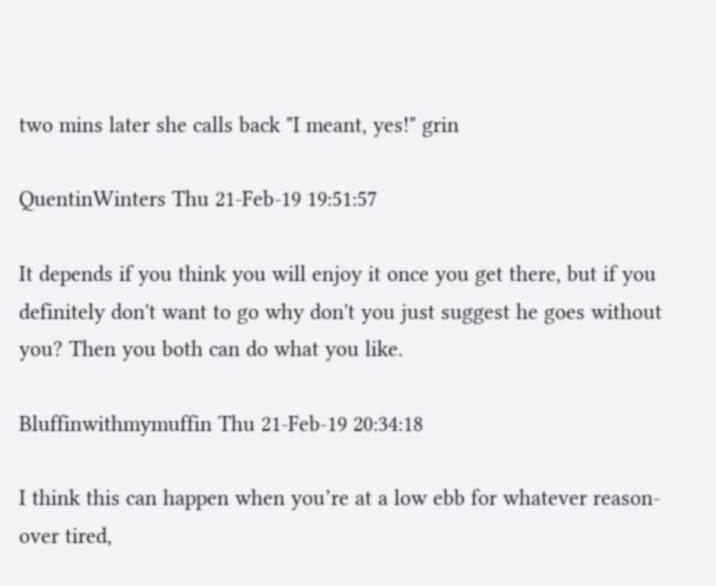two mins later she calls back "I meant, yes!" grin

QuentinWinters Thu 21-Feb-19 19:51:57

It depends if you think you will enjoy it once you get there, but if you definitely don't want to go why don't you just suggest he goes without you? Then you both can do what you like.

Bluffinwithmymuffin Thu 21-Feb-19 20:34:18

I think this can happen when you’re at a low ebb for whatever reason- over tired,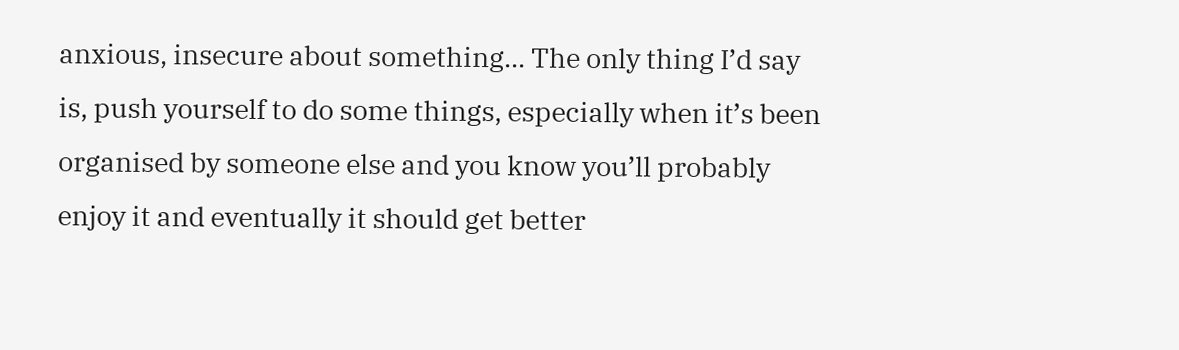anxious, insecure about something... The only thing I’d say is, push yourself to do some things, especially when it’s been organised by someone else and you know you’ll probably enjoy it and eventually it should get better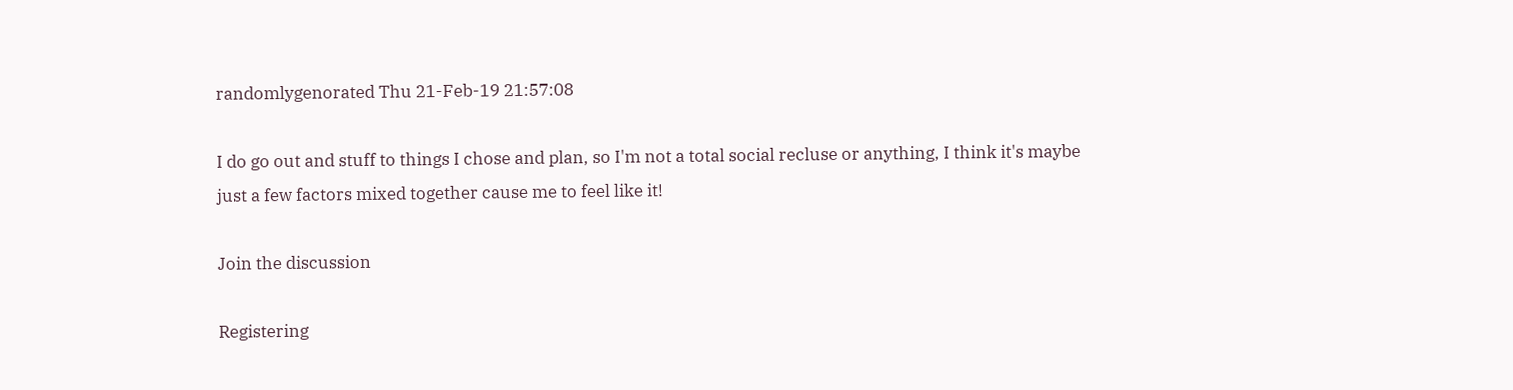randomlygenorated Thu 21-Feb-19 21:57:08

I do go out and stuff to things I chose and plan, so I'm not a total social recluse or anything, I think it's maybe just a few factors mixed together cause me to feel like it!

Join the discussion

Registering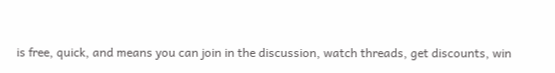is free, quick, and means you can join in the discussion, watch threads, get discounts, win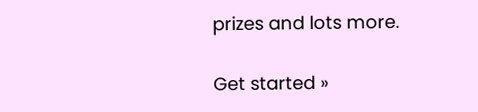prizes and lots more.

Get started »